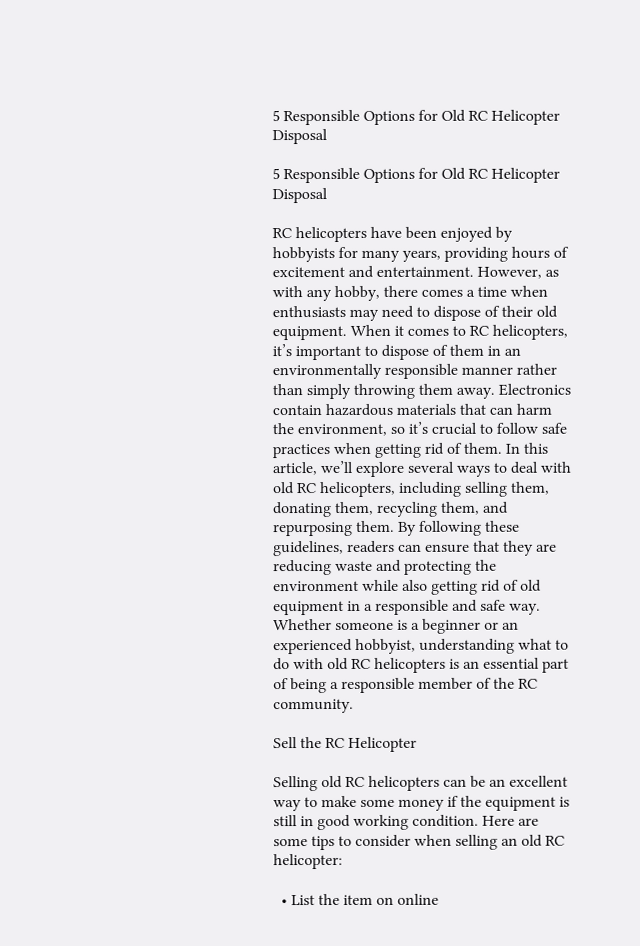5 Responsible Options for Old RC Helicopter Disposal

5 Responsible Options for Old RC Helicopter Disposal

RC helicopters have been enjoyed by hobbyists for many years, providing hours of excitement and entertainment. However, as with any hobby, there comes a time when enthusiasts may need to dispose of their old equipment. When it comes to RC helicopters, it’s important to dispose of them in an environmentally responsible manner rather than simply throwing them away. Electronics contain hazardous materials that can harm the environment, so it’s crucial to follow safe practices when getting rid of them. In this article, we’ll explore several ways to deal with old RC helicopters, including selling them, donating them, recycling them, and repurposing them. By following these guidelines, readers can ensure that they are reducing waste and protecting the environment while also getting rid of old equipment in a responsible and safe way. Whether someone is a beginner or an experienced hobbyist, understanding what to do with old RC helicopters is an essential part of being a responsible member of the RC community.

Sell the RC Helicopter

Selling old RC helicopters can be an excellent way to make some money if the equipment is still in good working condition. Here are some tips to consider when selling an old RC helicopter:

  • List the item on online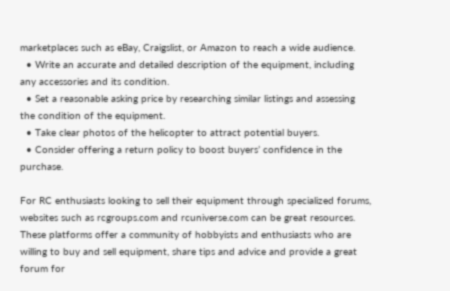marketplaces such as eBay, Craigslist, or Amazon to reach a wide audience.
  • Write an accurate and detailed description of the equipment, including any accessories and its condition.
  • Set a reasonable asking price by researching similar listings and assessing the condition of the equipment.
  • Take clear photos of the helicopter to attract potential buyers.
  • Consider offering a return policy to boost buyers’ confidence in the purchase.

For RC enthusiasts looking to sell their equipment through specialized forums, websites such as rcgroups.com and rcuniverse.com can be great resources. These platforms offer a community of hobbyists and enthusiasts who are willing to buy and sell equipment, share tips and advice and provide a great forum for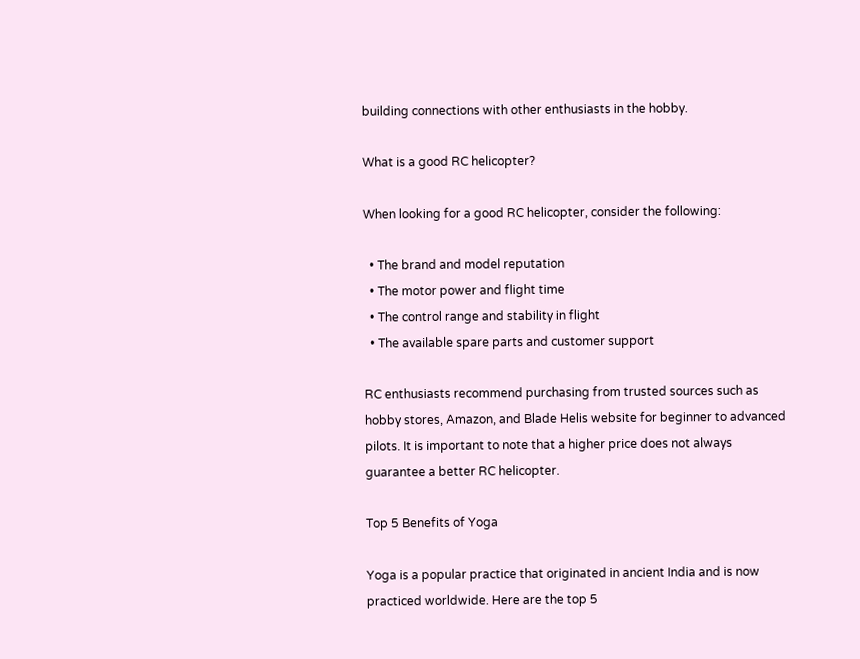building connections with other enthusiasts in the hobby.

What is a good RC helicopter?

When looking for a good RC helicopter, consider the following:

  • The brand and model reputation
  • The motor power and flight time
  • The control range and stability in flight
  • The available spare parts and customer support

RC enthusiasts recommend purchasing from trusted sources such as hobby stores, Amazon, and Blade Helis website for beginner to advanced pilots. It is important to note that a higher price does not always guarantee a better RC helicopter.

Top 5 Benefits of Yoga

Yoga is a popular practice that originated in ancient India and is now practiced worldwide. Here are the top 5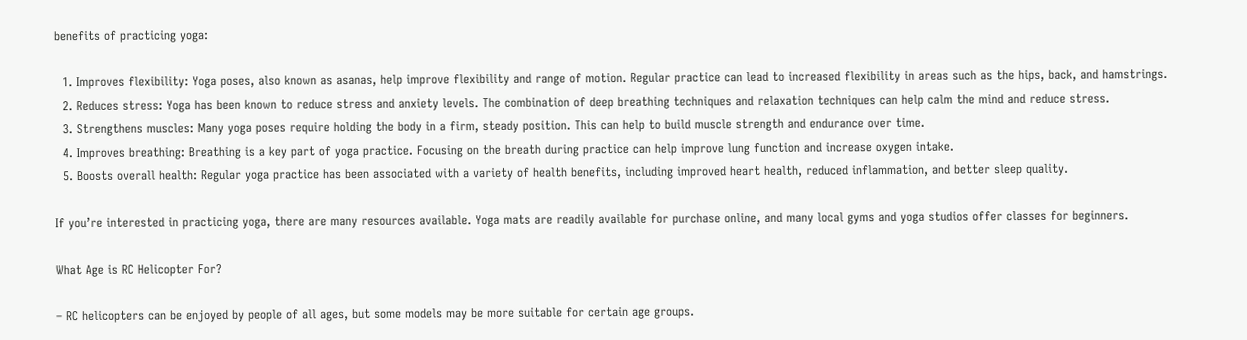benefits of practicing yoga:

  1. Improves flexibility: Yoga poses, also known as asanas, help improve flexibility and range of motion. Regular practice can lead to increased flexibility in areas such as the hips, back, and hamstrings.
  2. Reduces stress: Yoga has been known to reduce stress and anxiety levels. The combination of deep breathing techniques and relaxation techniques can help calm the mind and reduce stress.
  3. Strengthens muscles: Many yoga poses require holding the body in a firm, steady position. This can help to build muscle strength and endurance over time.
  4. Improves breathing: Breathing is a key part of yoga practice. Focusing on the breath during practice can help improve lung function and increase oxygen intake.
  5. Boosts overall health: Regular yoga practice has been associated with a variety of health benefits, including improved heart health, reduced inflammation, and better sleep quality.

If you’re interested in practicing yoga, there are many resources available. Yoga mats are readily available for purchase online, and many local gyms and yoga studios offer classes for beginners.

What Age is RC Helicopter For?

– RC helicopters can be enjoyed by people of all ages, but some models may be more suitable for certain age groups.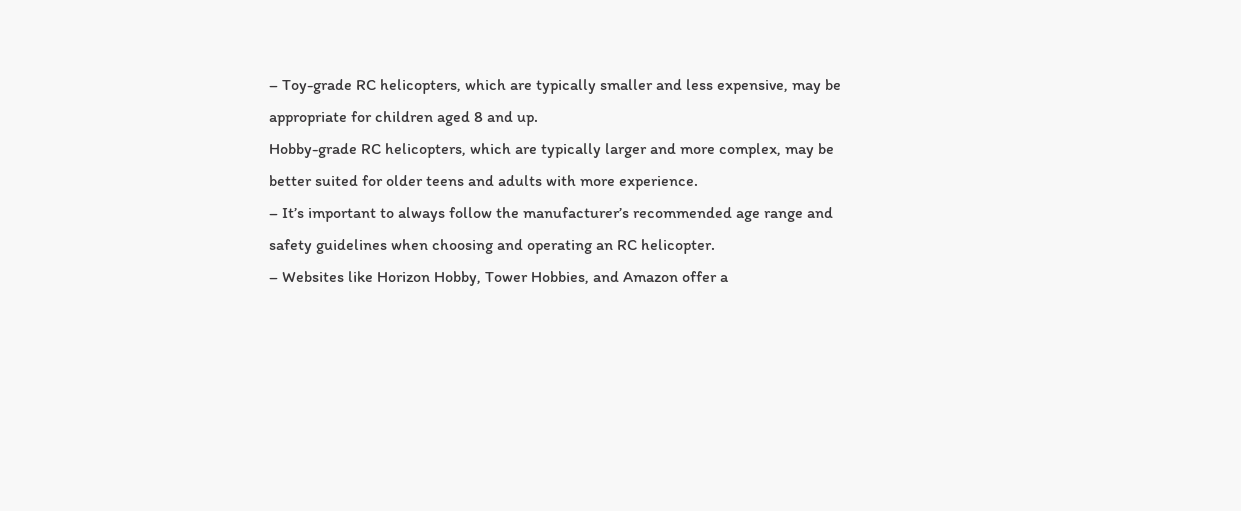– Toy-grade RC helicopters, which are typically smaller and less expensive, may be appropriate for children aged 8 and up.
Hobby-grade RC helicopters, which are typically larger and more complex, may be better suited for older teens and adults with more experience.
– It’s important to always follow the manufacturer’s recommended age range and safety guidelines when choosing and operating an RC helicopter.
– Websites like Horizon Hobby, Tower Hobbies, and Amazon offer a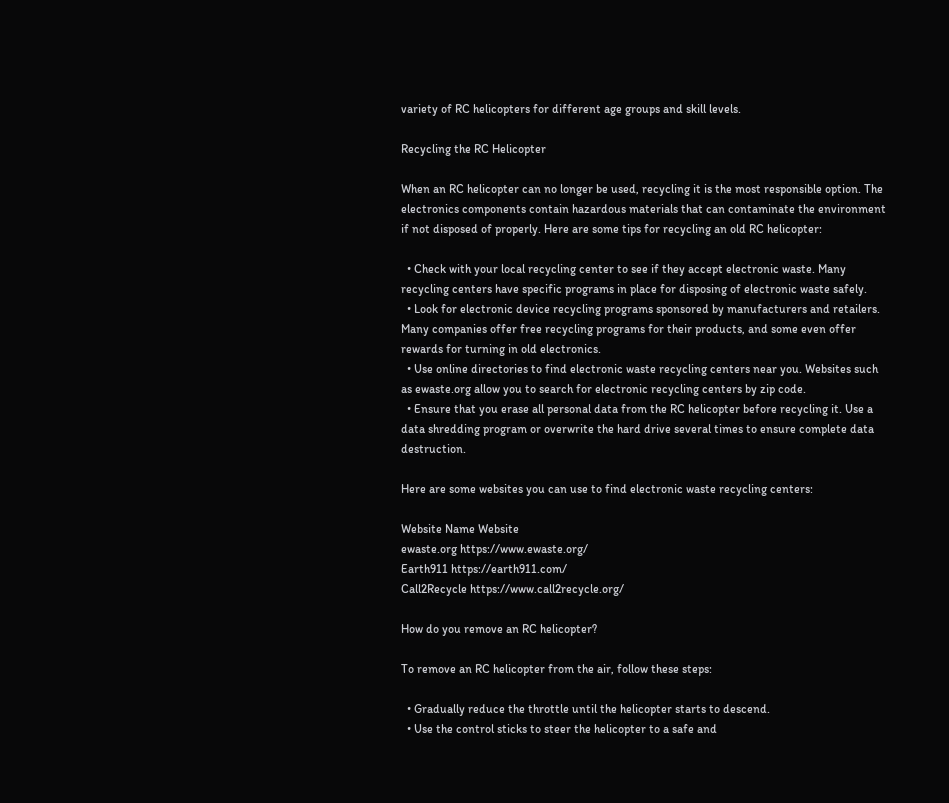variety of RC helicopters for different age groups and skill levels.

Recycling the RC Helicopter

When an RC helicopter can no longer be used, recycling it is the most responsible option. The electronics components contain hazardous materials that can contaminate the environment if not disposed of properly. Here are some tips for recycling an old RC helicopter:

  • Check with your local recycling center to see if they accept electronic waste. Many recycling centers have specific programs in place for disposing of electronic waste safely.
  • Look for electronic device recycling programs sponsored by manufacturers and retailers. Many companies offer free recycling programs for their products, and some even offer rewards for turning in old electronics.
  • Use online directories to find electronic waste recycling centers near you. Websites such as ewaste.org allow you to search for electronic recycling centers by zip code.
  • Ensure that you erase all personal data from the RC helicopter before recycling it. Use a data shredding program or overwrite the hard drive several times to ensure complete data destruction.

Here are some websites you can use to find electronic waste recycling centers:

Website Name Website
ewaste.org https://www.ewaste.org/
Earth911 https://earth911.com/
Call2Recycle https://www.call2recycle.org/

How do you remove an RC helicopter?

To remove an RC helicopter from the air, follow these steps:

  • Gradually reduce the throttle until the helicopter starts to descend.
  • Use the control sticks to steer the helicopter to a safe and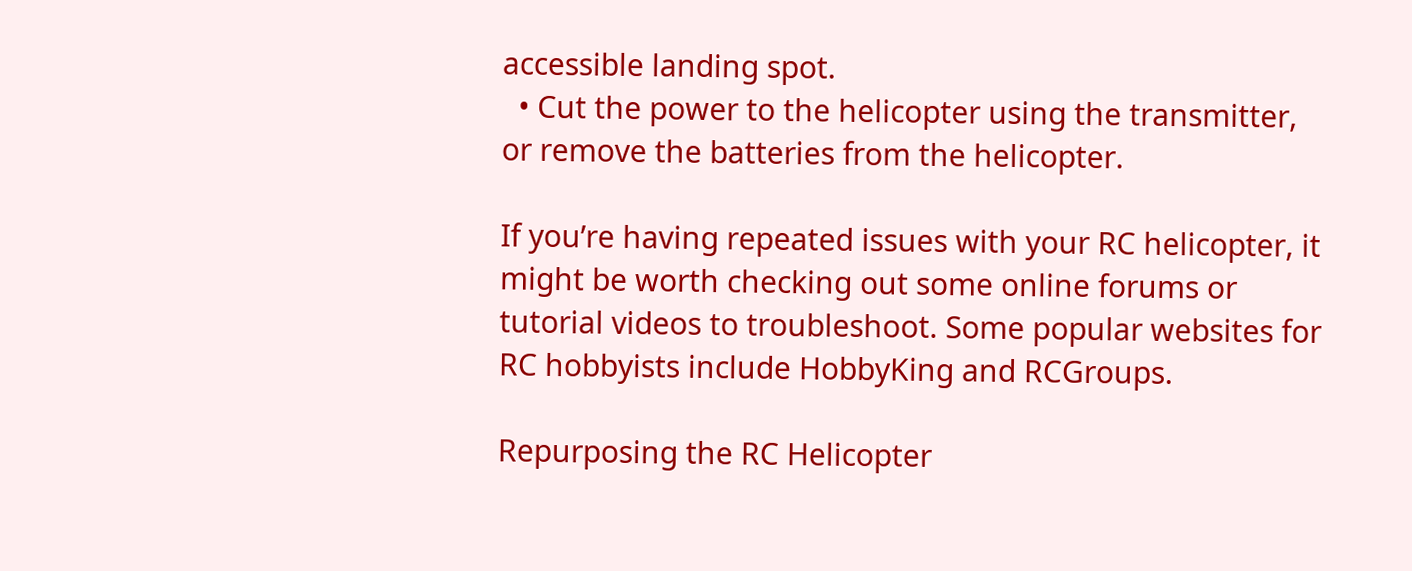accessible landing spot.
  • Cut the power to the helicopter using the transmitter, or remove the batteries from the helicopter.

If you’re having repeated issues with your RC helicopter, it might be worth checking out some online forums or tutorial videos to troubleshoot. Some popular websites for RC hobbyists include HobbyKing and RCGroups.

Repurposing the RC Helicopter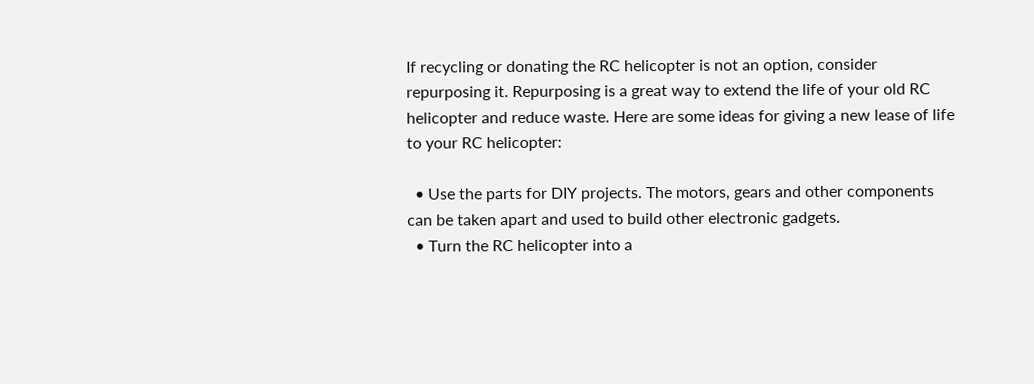If recycling or donating the RC helicopter is not an option, consider repurposing it. Repurposing is a great way to extend the life of your old RC helicopter and reduce waste. Here are some ideas for giving a new lease of life to your RC helicopter:

  • Use the parts for DIY projects. The motors, gears and other components can be taken apart and used to build other electronic gadgets.
  • Turn the RC helicopter into a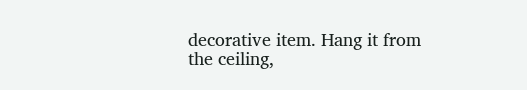decorative item. Hang it from the ceiling,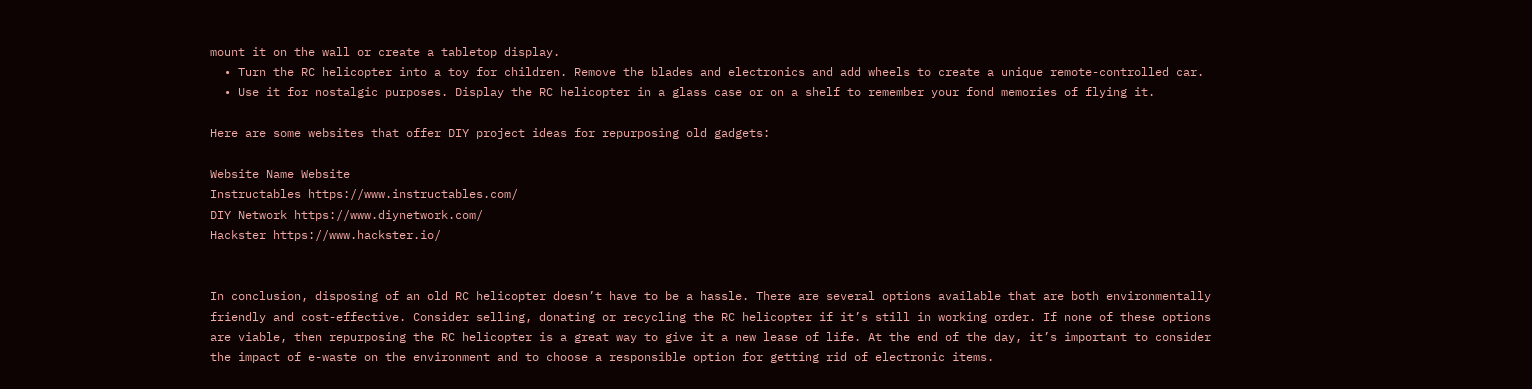mount it on the wall or create a tabletop display.
  • Turn the RC helicopter into a toy for children. Remove the blades and electronics and add wheels to create a unique remote-controlled car.
  • Use it for nostalgic purposes. Display the RC helicopter in a glass case or on a shelf to remember your fond memories of flying it.

Here are some websites that offer DIY project ideas for repurposing old gadgets:

Website Name Website
Instructables https://www.instructables.com/
DIY Network https://www.diynetwork.com/
Hackster https://www.hackster.io/


In conclusion, disposing of an old RC helicopter doesn’t have to be a hassle. There are several options available that are both environmentally friendly and cost-effective. Consider selling, donating or recycling the RC helicopter if it’s still in working order. If none of these options are viable, then repurposing the RC helicopter is a great way to give it a new lease of life. At the end of the day, it’s important to consider the impact of e-waste on the environment and to choose a responsible option for getting rid of electronic items.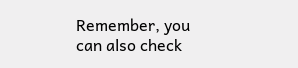Remember, you can also check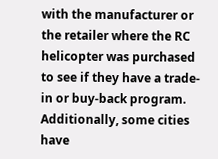with the manufacturer or the retailer where the RC helicopter was purchased to see if they have a trade-in or buy-back program. Additionally, some cities have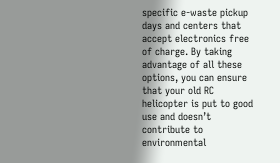specific e-waste pickup days and centers that accept electronics free of charge. By taking advantage of all these options, you can ensure that your old RC helicopter is put to good use and doesn’t contribute to environmental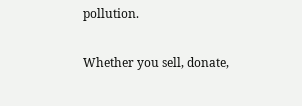pollution.

Whether you sell, donate,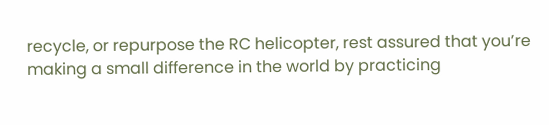recycle, or repurpose the RC helicopter, rest assured that you’re making a small difference in the world by practicing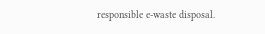responsible e-waste disposal.